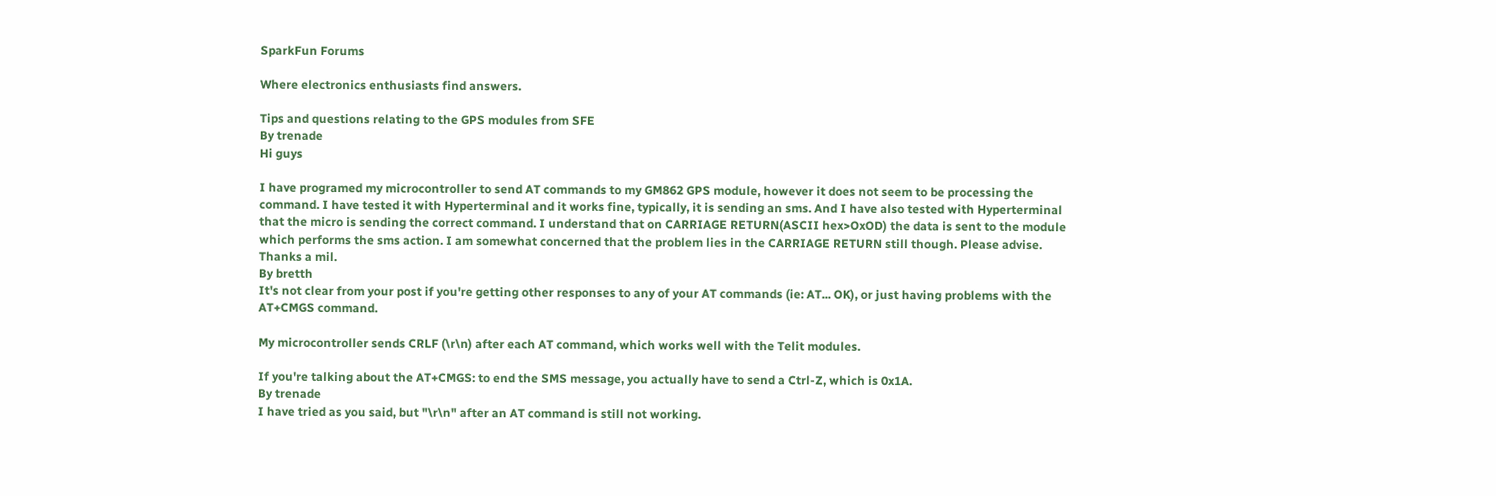SparkFun Forums

Where electronics enthusiasts find answers.

Tips and questions relating to the GPS modules from SFE
By trenade
Hi guys

I have programed my microcontroller to send AT commands to my GM862 GPS module, however it does not seem to be processing the command. I have tested it with Hyperterminal and it works fine, typically, it is sending an sms. And I have also tested with Hyperterminal that the micro is sending the correct command. I understand that on CARRIAGE RETURN(ASCII hex>OxOD) the data is sent to the module which performs the sms action. I am somewhat concerned that the problem lies in the CARRIAGE RETURN still though. Please advise. Thanks a mil.
By bretth
It's not clear from your post if you're getting other responses to any of your AT commands (ie: AT... OK), or just having problems with the AT+CMGS command.

My microcontroller sends CRLF (\r\n) after each AT command, which works well with the Telit modules.

If you're talking about the AT+CMGS: to end the SMS message, you actually have to send a Ctrl-Z, which is 0x1A.
By trenade
I have tried as you said, but "\r\n" after an AT command is still not working.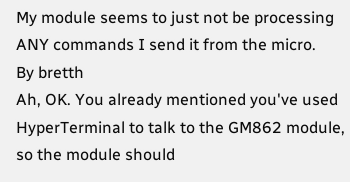My module seems to just not be processing ANY commands I send it from the micro.
By bretth
Ah, OK. You already mentioned you've used HyperTerminal to talk to the GM862 module, so the module should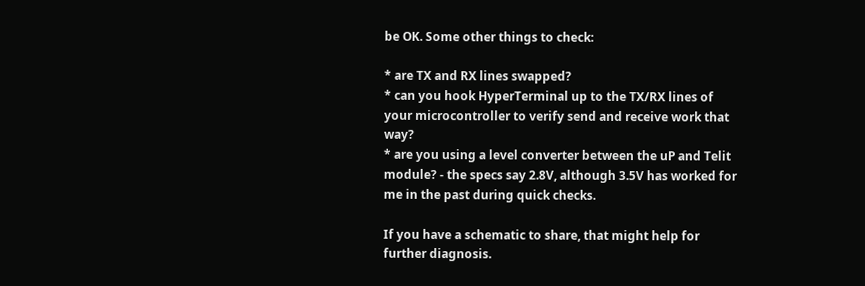be OK. Some other things to check:

* are TX and RX lines swapped?
* can you hook HyperTerminal up to the TX/RX lines of your microcontroller to verify send and receive work that way?
* are you using a level converter between the uP and Telit module? - the specs say 2.8V, although 3.5V has worked for me in the past during quick checks.

If you have a schematic to share, that might help for further diagnosis.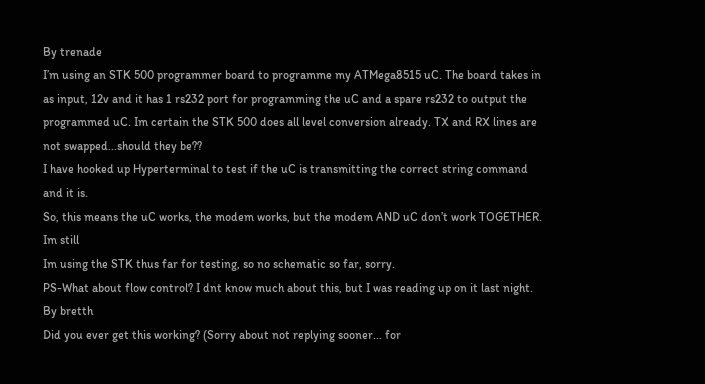By trenade
I’m using an STK 500 programmer board to programme my ATMega8515 uC. The board takes in as input, 12v and it has 1 rs232 port for programming the uC and a spare rs232 to output the programmed uC. Im certain the STK 500 does all level conversion already. TX and RX lines are not swapped...should they be??
I have hooked up Hyperterminal to test if the uC is transmitting the correct string command and it is.
So, this means the uC works, the modem works, but the modem AND uC don’t work TOGETHER. Im still
Im using the STK thus far for testing, so no schematic so far, sorry.
PS-What about flow control? I dnt know much about this, but I was reading up on it last night.
By bretth
Did you ever get this working? (Sorry about not replying sooner... for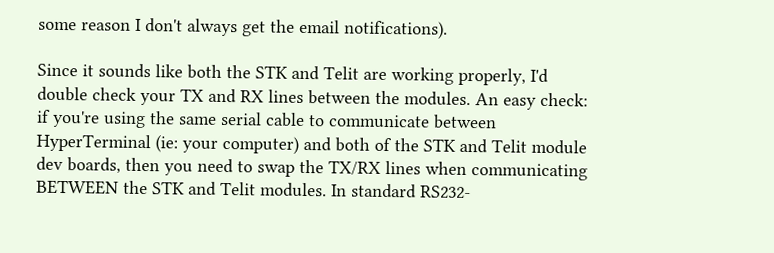some reason I don't always get the email notifications).

Since it sounds like both the STK and Telit are working properly, I'd double check your TX and RX lines between the modules. An easy check: if you're using the same serial cable to communicate between HyperTerminal (ie: your computer) and both of the STK and Telit module dev boards, then you need to swap the TX/RX lines when communicating BETWEEN the STK and Telit modules. In standard RS232-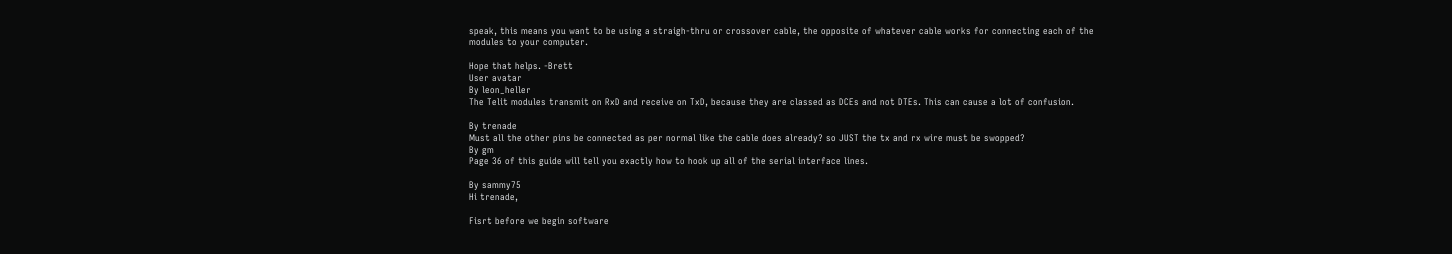speak, this means you want to be using a straigh-thru or crossover cable, the opposite of whatever cable works for connecting each of the modules to your computer.

Hope that helps. -Brett
User avatar
By leon_heller
The Telit modules transmit on RxD and receive on TxD, because they are classed as DCEs and not DTEs. This can cause a lot of confusion.

By trenade
Must all the other pins be connected as per normal like the cable does already? so JUST the tx and rx wire must be swopped?
By gm
Page 36 of this guide will tell you exactly how to hook up all of the serial interface lines.

By sammy75
Hi trenade,

Fisrt before we begin software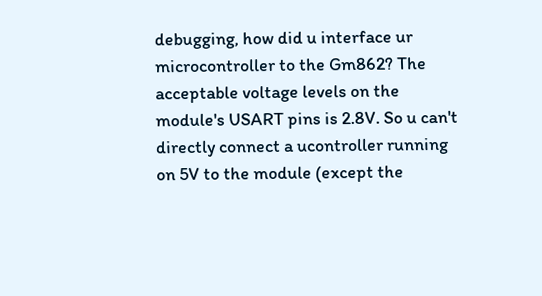debugging, how did u interface ur microcontroller to the Gm862? The acceptable voltage levels on the module's USART pins is 2.8V. So u can't directly connect a ucontroller running on 5V to the module (except the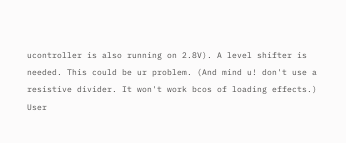ucontroller is also running on 2.8V). A level shifter is needed. This could be ur problem. (And mind u! don't use a resistive divider. It won't work bcos of loading effects.)
User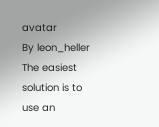avatar
By leon_heller
The easiest solution is to use an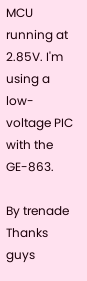MCU running at 2.85V. I'm using a low-voltage PIC with the GE-863.

By trenade
Thanks guys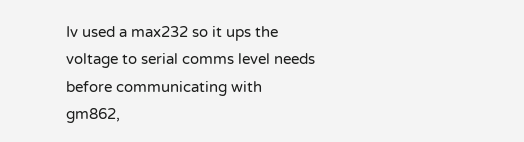Iv used a max232 so it ups the voltage to serial comms level needs before communicating with gm862,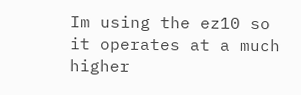Im using the ez10 so it operates at a much higher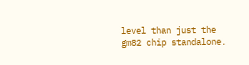level than just the gm82 chip standalone.